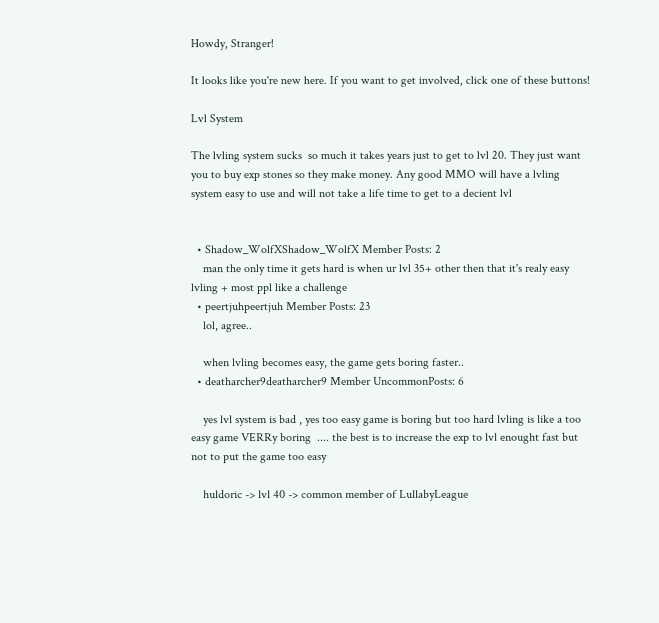Howdy, Stranger!

It looks like you're new here. If you want to get involved, click one of these buttons!

Lvl System

The lvling system sucks  so much it takes years just to get to lvl 20. They just want you to buy exp stones so they make money. Any good MMO will have a lvling system easy to use and will not take a life time to get to a decient lvl


  • Shadow_WolfXShadow_WolfX Member Posts: 2
    man the only time it gets hard is when ur lvl 35+ other then that it's realy easy lvling + most ppl like a challenge
  • peertjuhpeertjuh Member Posts: 23
    lol, agree..

    when lvling becomes easy, the game gets boring faster..
  • deatharcher9deatharcher9 Member UncommonPosts: 6

    yes lvl system is bad , yes too easy game is boring but too hard lvling is like a too easy game VERRy boring  .... the best is to increase the exp to lvl enought fast but not to put the game too easy

    huldoric -> lvl 40 -> common member of LullabyLeague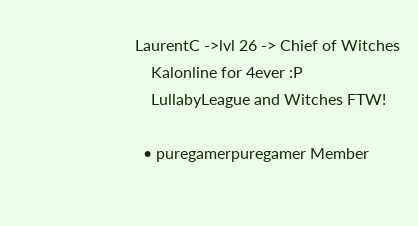LaurentC ->lvl 26 -> Chief of Witches
    Kalonline for 4ever :P
    LullabyLeague and Witches FTW!

  • puregamerpuregamer Member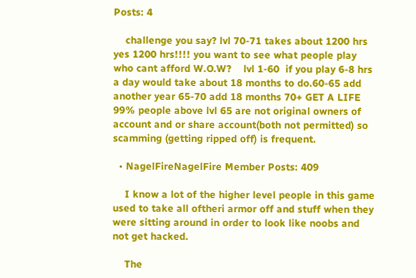Posts: 4

    challenge you say? lvl 70-71 takes about 1200 hrs yes 1200 hrs!!!! you want to see what people play who cant afford W.O.W?    lvl 1-60  if you play 6-8 hrs a day would take about 18 months to do.60-65 add another year 65-70 add 18 months 70+ GET A LIFE 99% people above lvl 65 are not original owners of account and or share account(both not permitted) so scamming (getting ripped off) is frequent.

  • NagelFireNagelFire Member Posts: 409

    I know a lot of the higher level people in this game used to take all oftheri armor off and stuff when they were sitting around in order to look like noobs and not get hacked.

    The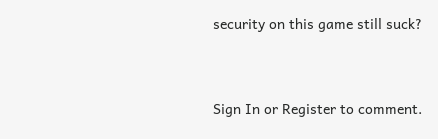security on this game still suck?


Sign In or Register to comment.